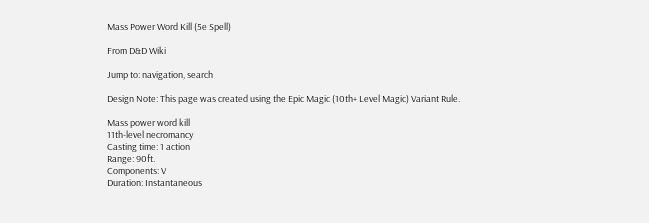Mass Power Word Kill (5e Spell)

From D&D Wiki

Jump to: navigation, search

Design Note: This page was created using the Epic Magic (10th+ Level Magic) Variant Rule.

Mass power word kill
11th-level necromancy
Casting time: 1 action
Range: 90ft.
Components: V
Duration: Instantaneous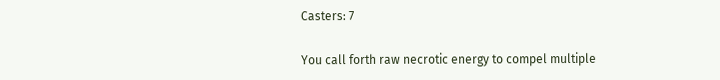Casters: 7

You call forth raw necrotic energy to compel multiple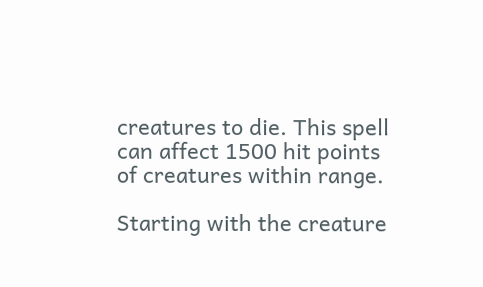creatures to die. This spell can affect 1500 hit points of creatures within range.

Starting with the creature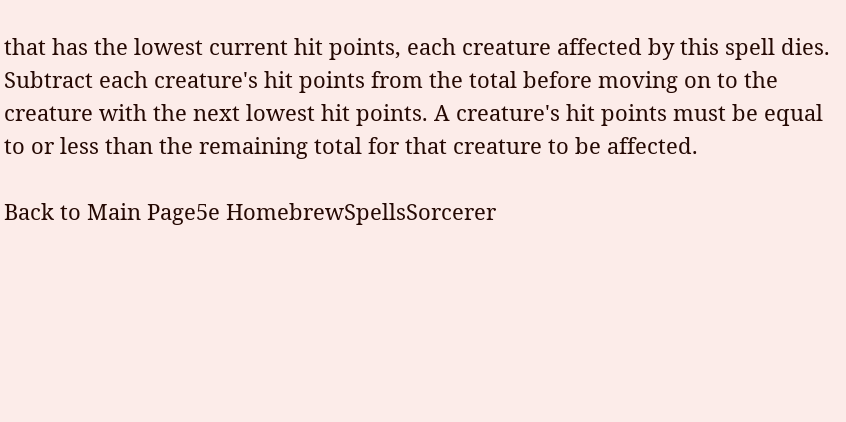that has the lowest current hit points, each creature affected by this spell dies. Subtract each creature's hit points from the total before moving on to the creature with the next lowest hit points. A creature's hit points must be equal to or less than the remaining total for that creature to be affected.

Back to Main Page5e HomebrewSpellsSorcerer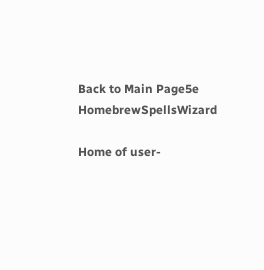Back to Main Page5e HomebrewSpellsWizard

Home of user-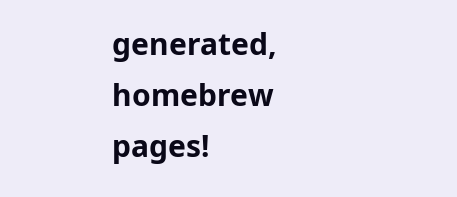generated,
homebrew pages!